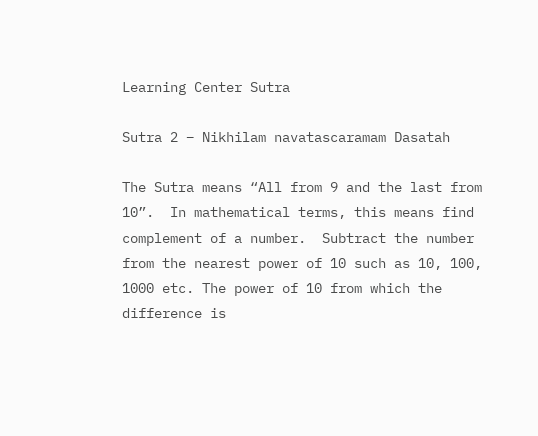Learning Center Sutra

Sutra 2 – Nikhilam navatascaramam Dasatah

The Sutra means “All from 9 and the last from 10”.  In mathematical terms, this means find complement of a number.  Subtract the number from the nearest power of 10 such as 10, 100, 1000 etc. The power of 10 from which the difference is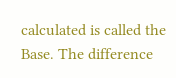calculated is called the Base. The difference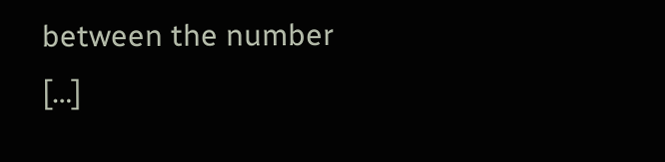between the number […]